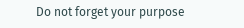Do not forget your purpose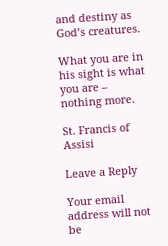and destiny as God’s creatures.

What you are in his sight is what you are – nothing more.

St. Francis of Assisi

Leave a Reply

Your email address will not be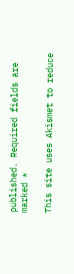published. Required fields are marked *

This site uses Akismet to reduce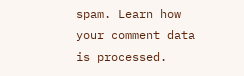spam. Learn how your comment data is processed.